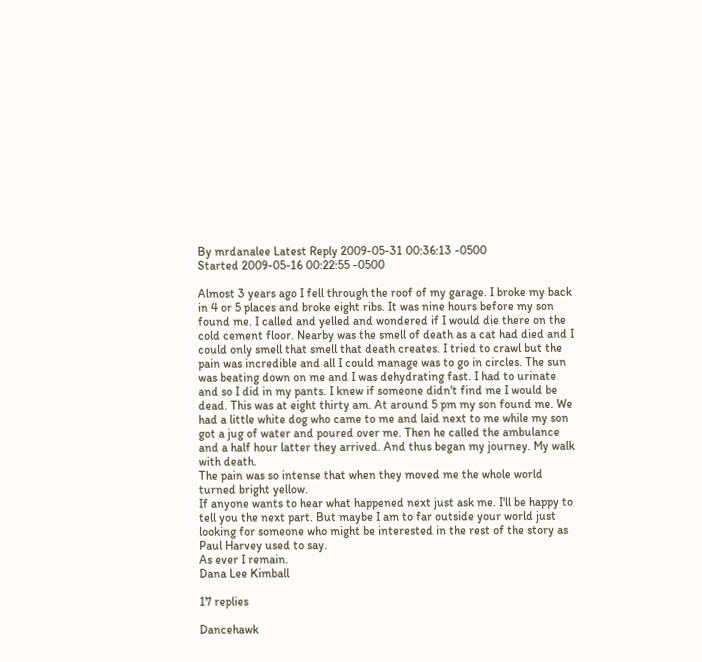By mrdanalee Latest Reply 2009-05-31 00:36:13 -0500
Started 2009-05-16 00:22:55 -0500

Almost 3 years ago I fell through the roof of my garage. I broke my back in 4 or 5 places and broke eight ribs. It was nine hours before my son found me. I called and yelled and wondered if I would die there on the cold cement floor. Nearby was the smell of death as a cat had died and I could only smell that smell that death creates. I tried to crawl but the pain was incredible and all I could manage was to go in circles. The sun was beating down on me and I was dehydrating fast. I had to urinate and so I did in my pants. I knew if someone didn't find me I would be dead. This was at eight thirty am. At around 5 pm my son found me. We had a little white dog who came to me and laid next to me while my son got a jug of water and poured over me. Then he called the ambulance and a half hour latter they arrived. And thus began my journey. My walk with death.
The pain was so intense that when they moved me the whole world turned bright yellow.
If anyone wants to hear what happened next just ask me. I'll be happy to tell you the next part. But maybe I am to far outside your world just looking for someone who might be interested in the rest of the story as Paul Harvey used to say.
As ever I remain.
Dana Lee Kimball

17 replies

Dancehawk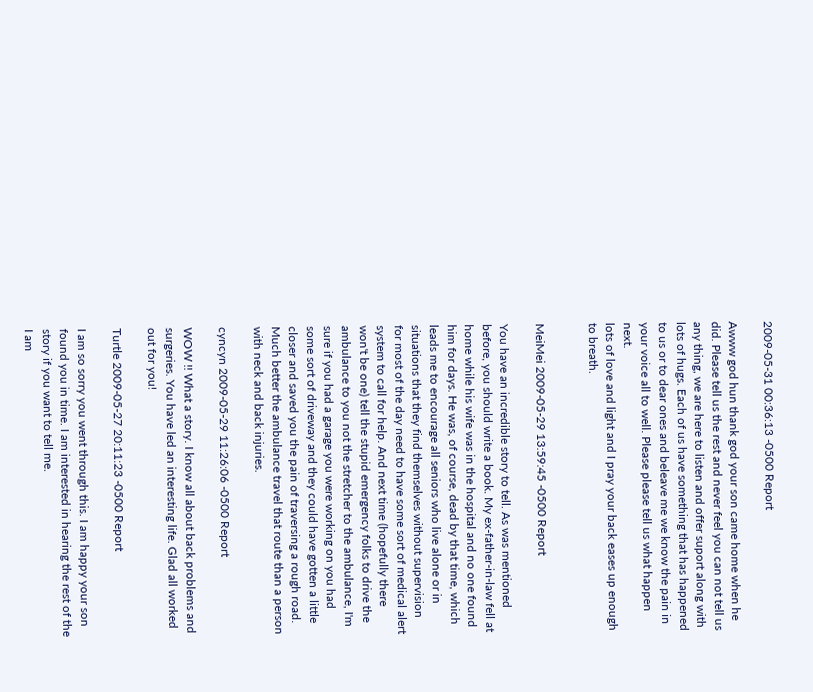2009-05-31 00:36:13 -0500 Report

Awww god hun thank god your son came home when he did. Please tell us the rest and never feel you can not tell us any thing, we are here to listen and offer suport along with lots of hugs. Each of us have something that has happened to us or to dear ones and beleave me we know the pain in your voice all to well. Please please tell us what happen next.
lots of love and light and I pray your back eases up enough to breath.


MeiMei 2009-05-29 13:59:45 -0500 Report

You have an incredible story to tell. As was mentioned before, you should write a book. My ex-father-in-law fell at home while his wife was in the hospital and no one found him for days. He was, of course, dead by that time, which leads me to encourage all seniors who live alone or in situations that they find themselves without supervision for most of the day need to have some sort of medical alert system to call for help. And next time (hopefully there won't be one) tell the stupid emergency folks to drive the ambulance to you not the stretcher to the ambulance, I'm sure if you had a garage you were working on you had some sort of driveway and they could have gotten a little closer and saved you the pain of traversing a rough road. Much better the ambulance travel that route than a person with neck and back injuries.

cyncyn 2009-05-29 11:26:06 -0500 Report

WOW !! What a story. I know all about back problems and surgeries. You have led an interesting life. Glad all worked out for you!

Turtle 2009-05-27 20:11:23 -0500 Report

I am so sorry you went through this. I am happy your son found you in time. I am interested in hearing the rest of the story if you want to tell me.
I am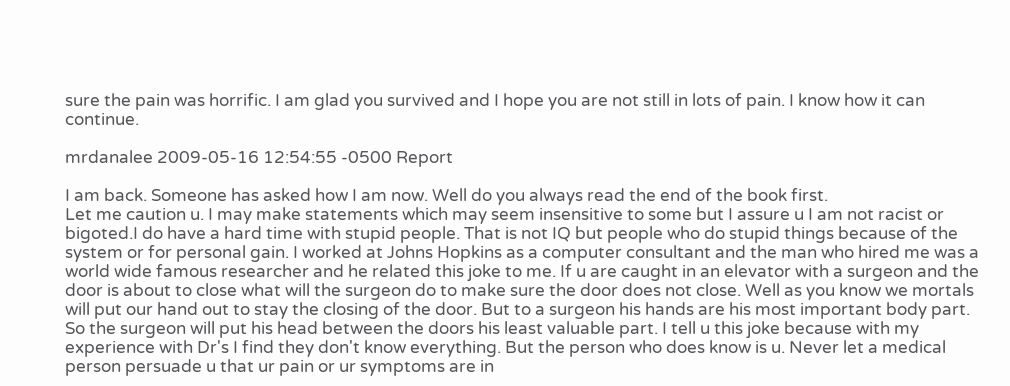sure the pain was horrific. I am glad you survived and I hope you are not still in lots of pain. I know how it can continue.

mrdanalee 2009-05-16 12:54:55 -0500 Report

I am back. Someone has asked how I am now. Well do you always read the end of the book first.
Let me caution u. I may make statements which may seem insensitive to some but I assure u I am not racist or bigoted.I do have a hard time with stupid people. That is not IQ but people who do stupid things because of the system or for personal gain. I worked at Johns Hopkins as a computer consultant and the man who hired me was a world wide famous researcher and he related this joke to me. If u are caught in an elevator with a surgeon and the door is about to close what will the surgeon do to make sure the door does not close. Well as you know we mortals will put our hand out to stay the closing of the door. But to a surgeon his hands are his most important body part. So the surgeon will put his head between the doors his least valuable part. I tell u this joke because with my experience with Dr's I find they don't know everything. But the person who does know is u. Never let a medical person persuade u that ur pain or ur symptoms are in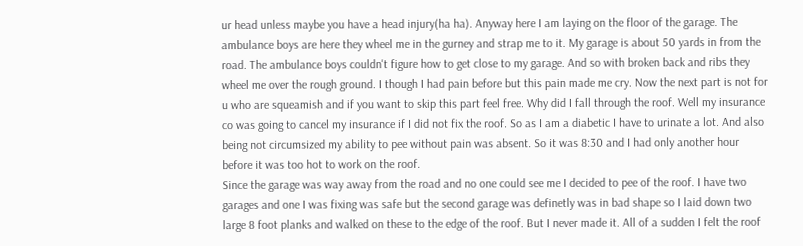ur head unless maybe you have a head injury(ha ha). Anyway here I am laying on the floor of the garage. The ambulance boys are here they wheel me in the gurney and strap me to it. My garage is about 50 yards in from the road. The ambulance boys couldn't figure how to get close to my garage. And so with broken back and ribs they wheel me over the rough ground. I though I had pain before but this pain made me cry. Now the next part is not for u who are squeamish and if you want to skip this part feel free. Why did I fall through the roof. Well my insurance co was going to cancel my insurance if I did not fix the roof. So as I am a diabetic I have to urinate a lot. And also being not circumsized my ability to pee without pain was absent. So it was 8:30 and I had only another hour before it was too hot to work on the roof.
Since the garage was way away from the road and no one could see me I decided to pee of the roof. I have two garages and one I was fixing was safe but the second garage was definetly was in bad shape so I laid down two large 8 foot planks and walked on these to the edge of the roof. But I never made it. All of a sudden I felt the roof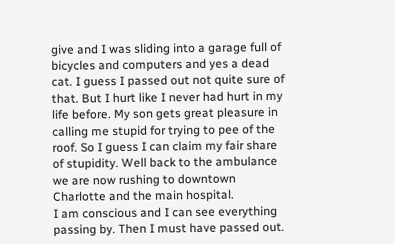give and I was sliding into a garage full of bicycles and computers and yes a dead cat. I guess I passed out not quite sure of that. But I hurt like I never had hurt in my life before. My son gets great pleasure in calling me stupid for trying to pee of the roof. So I guess I can claim my fair share of stupidity. Well back to the ambulance we are now rushing to downtown Charlotte and the main hospital.
I am conscious and I can see everything passing by. Then I must have passed out.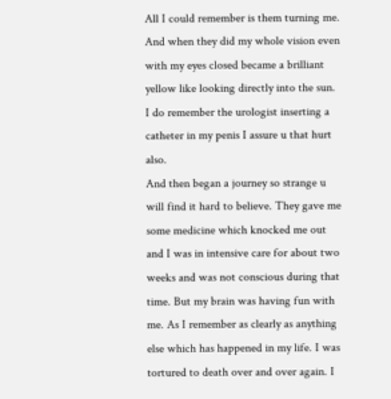All I could remember is them turning me. And when they did my whole vision even with my eyes closed became a brilliant yellow like looking directly into the sun. I do remember the urologist inserting a catheter in my penis I assure u that hurt also.
And then began a journey so strange u will find it hard to believe. They gave me some medicine which knocked me out and I was in intensive care for about two weeks and was not conscious during that time. But my brain was having fun with me. As I remember as clearly as anything else which has happened in my life. I was tortured to death over and over again. I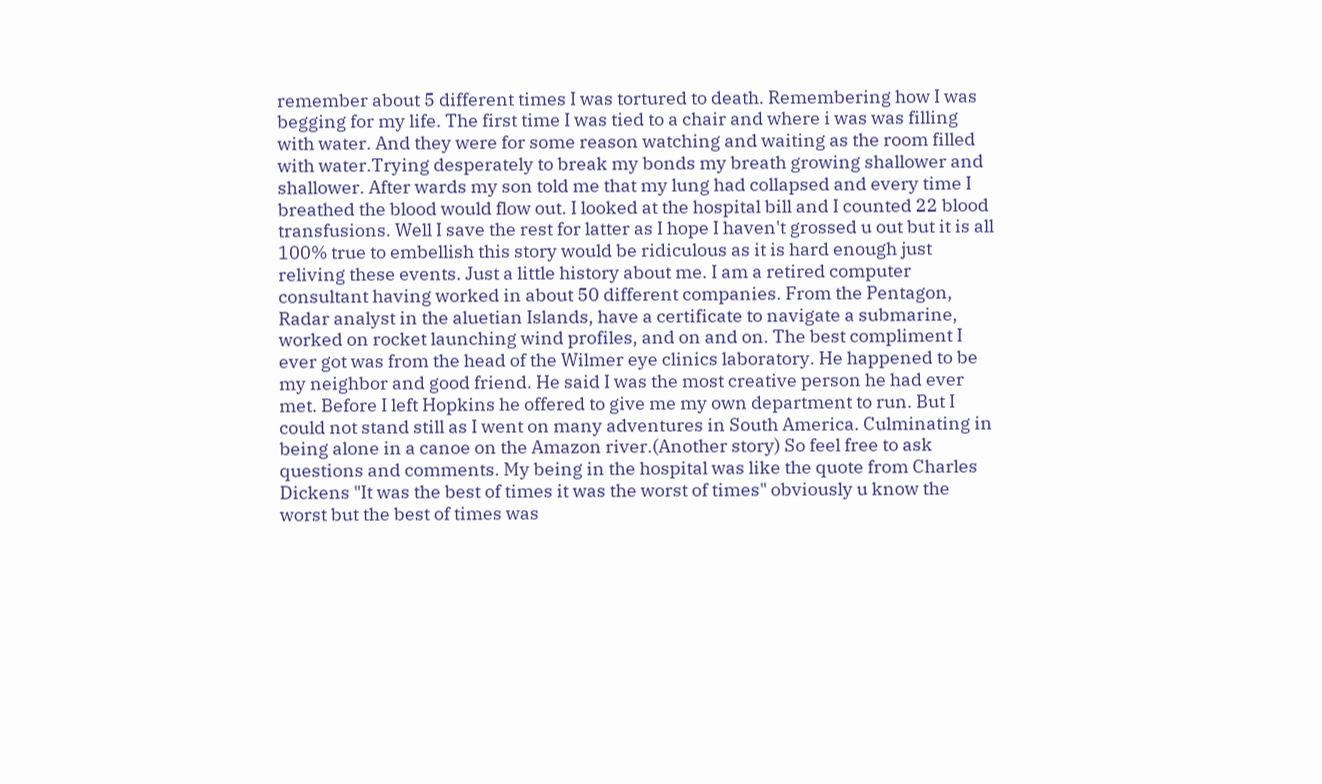remember about 5 different times I was tortured to death. Remembering how I was begging for my life. The first time I was tied to a chair and where i was was filling with water. And they were for some reason watching and waiting as the room filled with water.Trying desperately to break my bonds my breath growing shallower and shallower. After wards my son told me that my lung had collapsed and every time I breathed the blood would flow out. I looked at the hospital bill and I counted 22 blood transfusions. Well I save the rest for latter as I hope I haven't grossed u out but it is all 100% true to embellish this story would be ridiculous as it is hard enough just reliving these events. Just a little history about me. I am a retired computer consultant having worked in about 50 different companies. From the Pentagon, Radar analyst in the aluetian Islands, have a certificate to navigate a submarine, worked on rocket launching wind profiles, and on and on. The best compliment I ever got was from the head of the Wilmer eye clinics laboratory. He happened to be my neighbor and good friend. He said I was the most creative person he had ever met. Before I left Hopkins he offered to give me my own department to run. But I could not stand still as I went on many adventures in South America. Culminating in being alone in a canoe on the Amazon river.(Another story) So feel free to ask questions and comments. My being in the hospital was like the quote from Charles Dickens "It was the best of times it was the worst of times" obviously u know the worst but the best of times was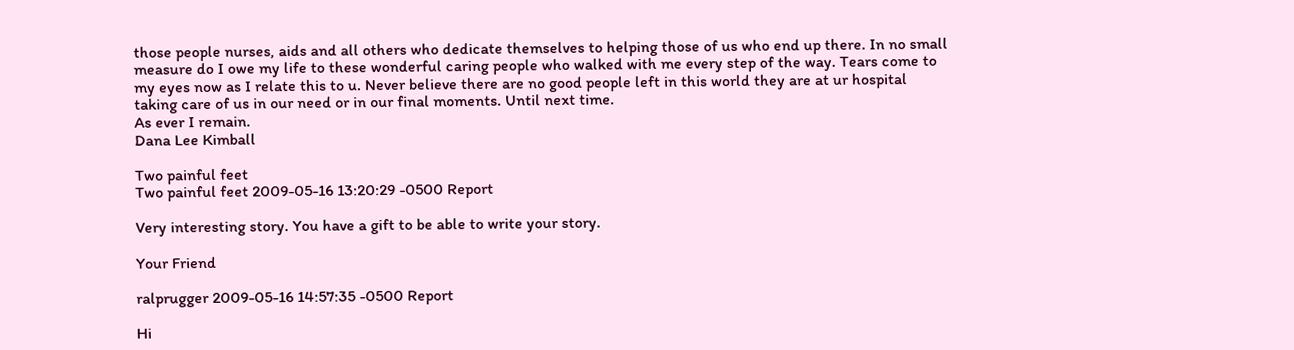those people nurses, aids and all others who dedicate themselves to helping those of us who end up there. In no small measure do I owe my life to these wonderful caring people who walked with me every step of the way. Tears come to my eyes now as I relate this to u. Never believe there are no good people left in this world they are at ur hospital taking care of us in our need or in our final moments. Until next time.
As ever I remain.
Dana Lee Kimball

Two painful feet
Two painful feet 2009-05-16 13:20:29 -0500 Report

Very interesting story. You have a gift to be able to write your story.

Your Friend

ralprugger 2009-05-16 14:57:35 -0500 Report

Hi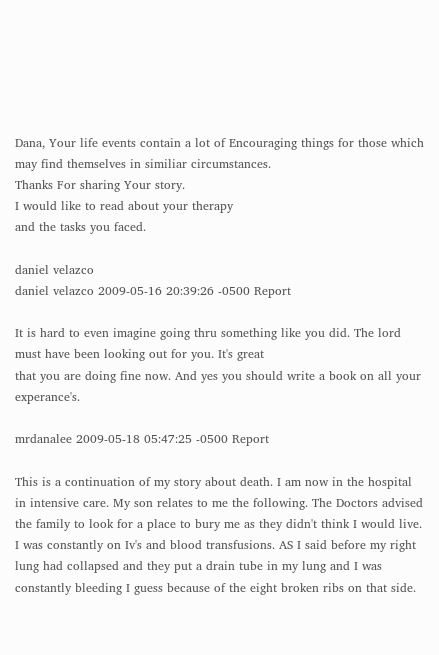Dana, Your life events contain a lot of Encouraging things for those which may find themselves in similiar circumstances.
Thanks For sharing Your story.
I would like to read about your therapy
and the tasks you faced.

daniel velazco
daniel velazco 2009-05-16 20:39:26 -0500 Report

It is hard to even imagine going thru something like you did. The lord must have been looking out for you. It's great
that you are doing fine now. And yes you should write a book on all your experance's.

mrdanalee 2009-05-18 05:47:25 -0500 Report

This is a continuation of my story about death. I am now in the hospital in intensive care. My son relates to me the following. The Doctors advised the family to look for a place to bury me as they didn't think I would live. I was constantly on Iv's and blood transfusions. AS I said before my right lung had collapsed and they put a drain tube in my lung and I was constantly bleeding I guess because of the eight broken ribs on that side.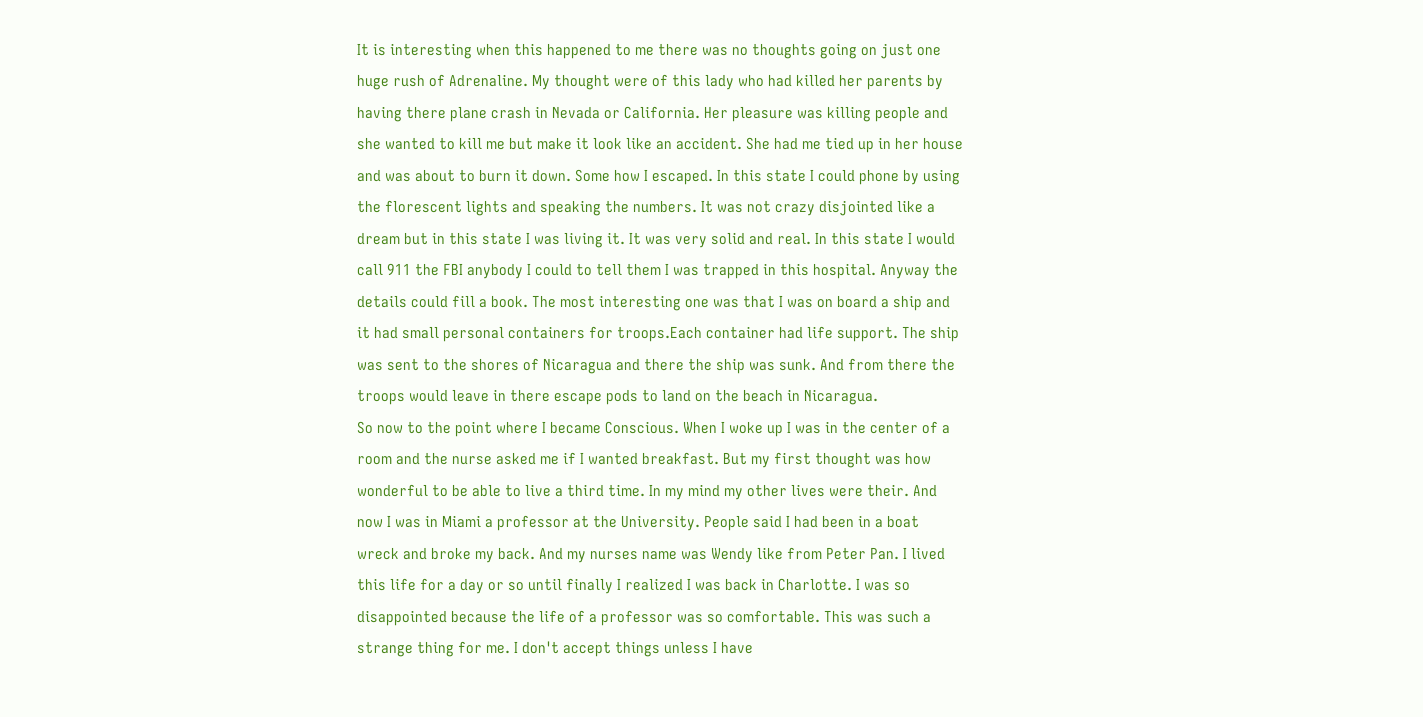It is interesting when this happened to me there was no thoughts going on just one huge rush of Adrenaline. My thought were of this lady who had killed her parents by having there plane crash in Nevada or California. Her pleasure was killing people and she wanted to kill me but make it look like an accident. She had me tied up in her house and was about to burn it down. Some how I escaped. In this state I could phone by using the florescent lights and speaking the numbers. It was not crazy disjointed like a dream but in this state I was living it. It was very solid and real. In this state I would call 911 the FBI anybody I could to tell them I was trapped in this hospital. Anyway the details could fill a book. The most interesting one was that I was on board a ship and it had small personal containers for troops.Each container had life support. The ship was sent to the shores of Nicaragua and there the ship was sunk. And from there the troops would leave in there escape pods to land on the beach in Nicaragua.
So now to the point where I became Conscious. When I woke up I was in the center of a room and the nurse asked me if I wanted breakfast. But my first thought was how wonderful to be able to live a third time. In my mind my other lives were their. And now I was in Miami a professor at the University. People said I had been in a boat wreck and broke my back. And my nurses name was Wendy like from Peter Pan. I lived this life for a day or so until finally I realized I was back in Charlotte. I was so disappointed because the life of a professor was so comfortable. This was such a strange thing for me. I don't accept things unless I have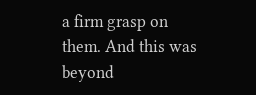a firm grasp on them. And this was beyond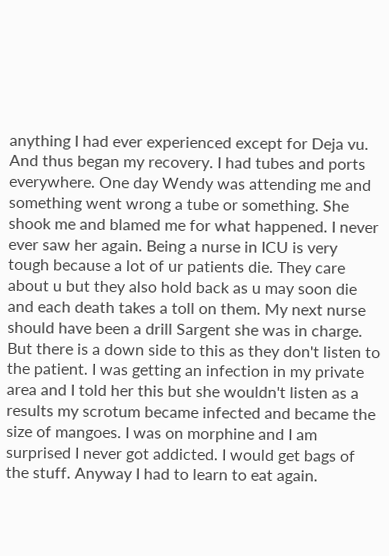anything I had ever experienced except for Deja vu. And thus began my recovery. I had tubes and ports everywhere. One day Wendy was attending me and something went wrong a tube or something. She shook me and blamed me for what happened. I never ever saw her again. Being a nurse in ICU is very tough because a lot of ur patients die. They care about u but they also hold back as u may soon die and each death takes a toll on them. My next nurse should have been a drill Sargent she was in charge. But there is a down side to this as they don't listen to the patient. I was getting an infection in my private area and I told her this but she wouldn't listen as a results my scrotum became infected and became the size of mangoes. I was on morphine and I am surprised I never got addicted. I would get bags of the stuff. Anyway I had to learn to eat again.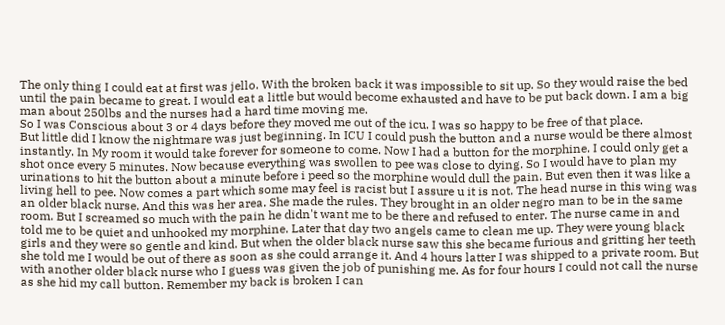The only thing I could eat at first was jello. With the broken back it was impossible to sit up. So they would raise the bed until the pain became to great. I would eat a little but would become exhausted and have to be put back down. I am a big man about 250lbs and the nurses had a hard time moving me.
So I was Conscious about 3 or 4 days before they moved me out of the icu. I was so happy to be free of that place.
But little did I know the nightmare was just beginning. In ICU I could push the button and a nurse would be there almost instantly. In My room it would take forever for someone to come. Now I had a button for the morphine. I could only get a shot once every 5 minutes. Now because everything was swollen to pee was close to dying. So I would have to plan my urinations to hit the button about a minute before i peed so the morphine would dull the pain. But even then it was like a living hell to pee. Now comes a part which some may feel is racist but I assure u it is not. The head nurse in this wing was an older black nurse. And this was her area. She made the rules. They brought in an older negro man to be in the same room. But I screamed so much with the pain he didn't want me to be there and refused to enter. The nurse came in and told me to be quiet and unhooked my morphine. Later that day two angels came to clean me up. They were young black girls and they were so gentle and kind. But when the older black nurse saw this she became furious and gritting her teeth she told me I would be out of there as soon as she could arrange it. And 4 hours latter I was shipped to a private room. But with another older black nurse who I guess was given the job of punishing me. As for four hours I could not call the nurse as she hid my call button. Remember my back is broken I can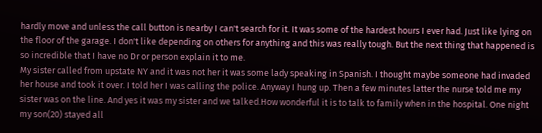hardly move and unless the call button is nearby I can't search for it. It was some of the hardest hours I ever had. Just like lying on the floor of the garage. I don't like depending on others for anything and this was really tough. But the next thing that happened is so incredible that I have no Dr or person explain it to me.
My sister called from upstate NY and it was not her it was some lady speaking in Spanish. I thought maybe someone had invaded her house and took it over. I told her I was calling the police. Anyway I hung up. Then a few minutes latter the nurse told me my sister was on the line. And yes it was my sister and we talked.How wonderful it is to talk to family when in the hospital. One night my son(20) stayed all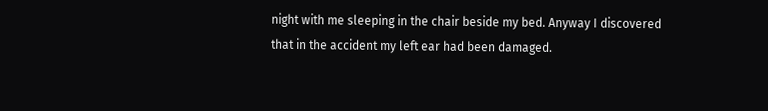night with me sleeping in the chair beside my bed. Anyway I discovered that in the accident my left ear had been damaged.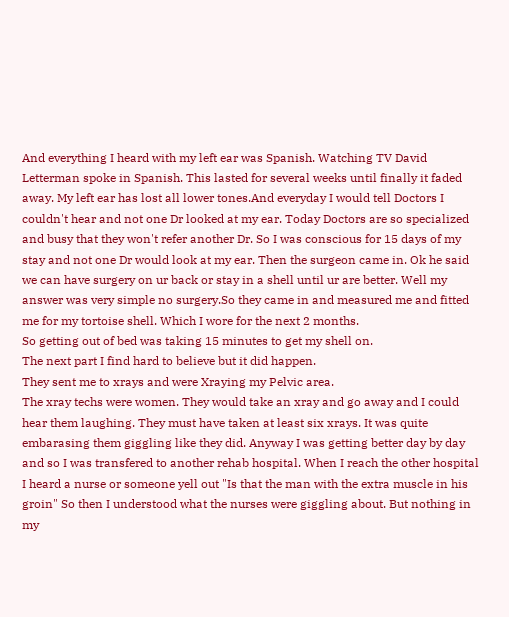And everything I heard with my left ear was Spanish. Watching TV David Letterman spoke in Spanish. This lasted for several weeks until finally it faded away. My left ear has lost all lower tones.And everyday I would tell Doctors I couldn't hear and not one Dr looked at my ear. Today Doctors are so specialized and busy that they won't refer another Dr. So I was conscious for 15 days of my stay and not one Dr would look at my ear. Then the surgeon came in. Ok he said we can have surgery on ur back or stay in a shell until ur are better. Well my answer was very simple no surgery.So they came in and measured me and fitted me for my tortoise shell. Which I wore for the next 2 months.
So getting out of bed was taking 15 minutes to get my shell on.
The next part I find hard to believe but it did happen.
They sent me to xrays and were Xraying my Pelvic area.
The xray techs were women. They would take an xray and go away and I could hear them laughing. They must have taken at least six xrays. It was quite embarasing them giggling like they did. Anyway I was getting better day by day and so I was transfered to another rehab hospital. When I reach the other hospital I heard a nurse or someone yell out "Is that the man with the extra muscle in his groin" So then I understood what the nurses were giggling about. But nothing in my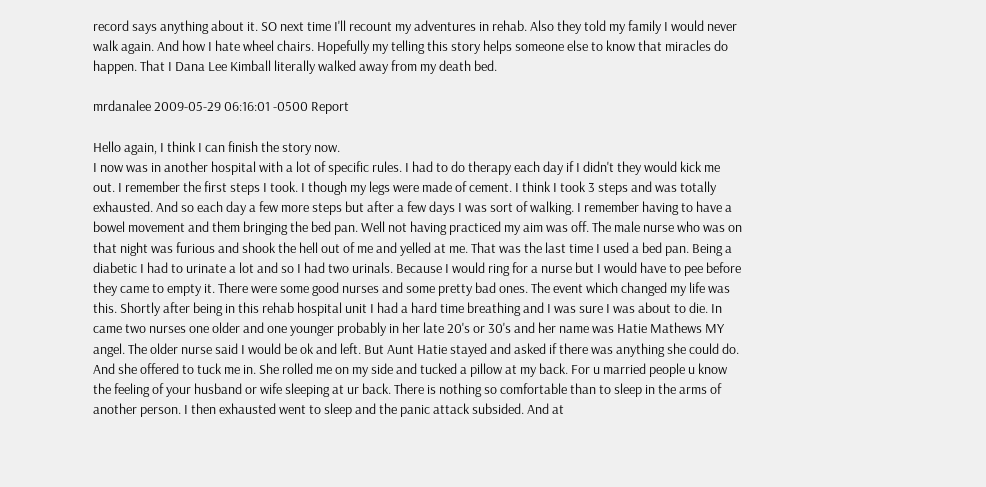record says anything about it. SO next time I'll recount my adventures in rehab. Also they told my family I would never walk again. And how I hate wheel chairs. Hopefully my telling this story helps someone else to know that miracles do happen. That I Dana Lee Kimball literally walked away from my death bed.

mrdanalee 2009-05-29 06:16:01 -0500 Report

Hello again, I think I can finish the story now.
I now was in another hospital with a lot of specific rules. I had to do therapy each day if I didn't they would kick me out. I remember the first steps I took. I though my legs were made of cement. I think I took 3 steps and was totally exhausted. And so each day a few more steps but after a few days I was sort of walking. I remember having to have a bowel movement and them bringing the bed pan. Well not having practiced my aim was off. The male nurse who was on that night was furious and shook the hell out of me and yelled at me. That was the last time I used a bed pan. Being a diabetic I had to urinate a lot and so I had two urinals. Because I would ring for a nurse but I would have to pee before they came to empty it. There were some good nurses and some pretty bad ones. The event which changed my life was this. Shortly after being in this rehab hospital unit I had a hard time breathing and I was sure I was about to die. In came two nurses one older and one younger probably in her late 20's or 30's and her name was Hatie Mathews MY angel. The older nurse said I would be ok and left. But Aunt Hatie stayed and asked if there was anything she could do. And she offered to tuck me in. She rolled me on my side and tucked a pillow at my back. For u married people u know the feeling of your husband or wife sleeping at ur back. There is nothing so comfortable than to sleep in the arms of another person. I then exhausted went to sleep and the panic attack subsided. And at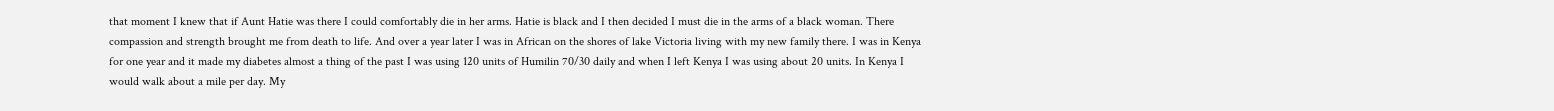that moment I knew that if Aunt Hatie was there I could comfortably die in her arms. Hatie is black and I then decided I must die in the arms of a black woman. There compassion and strength brought me from death to life. And over a year later I was in African on the shores of lake Victoria living with my new family there. I was in Kenya for one year and it made my diabetes almost a thing of the past I was using 120 units of Humilin 70/30 daily and when I left Kenya I was using about 20 units. In Kenya I would walk about a mile per day. My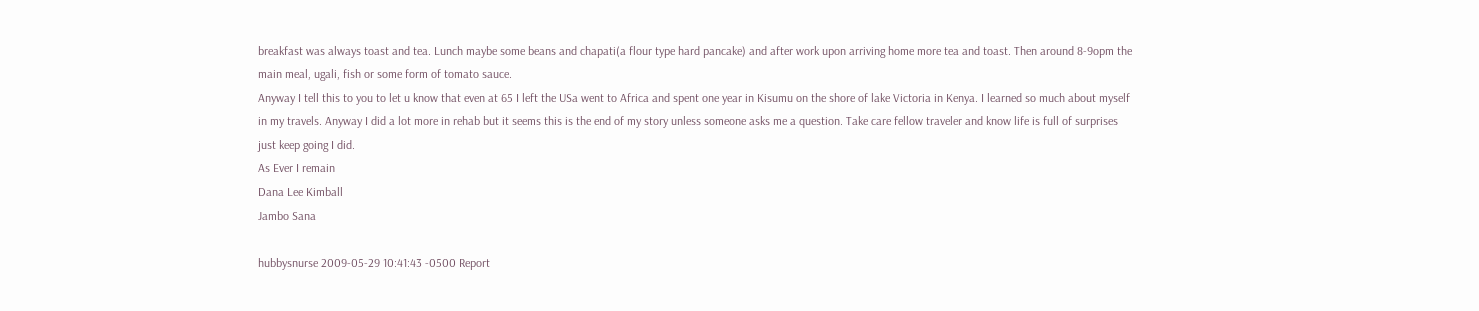breakfast was always toast and tea. Lunch maybe some beans and chapati(a flour type hard pancake) and after work upon arriving home more tea and toast. Then around 8-9opm the main meal, ugali, fish or some form of tomato sauce.
Anyway I tell this to you to let u know that even at 65 I left the USa went to Africa and spent one year in Kisumu on the shore of lake Victoria in Kenya. I learned so much about myself in my travels. Anyway I did a lot more in rehab but it seems this is the end of my story unless someone asks me a question. Take care fellow traveler and know life is full of surprises just keep going I did.
As Ever I remain
Dana Lee Kimball
Jambo Sana

hubbysnurse 2009-05-29 10:41:43 -0500 Report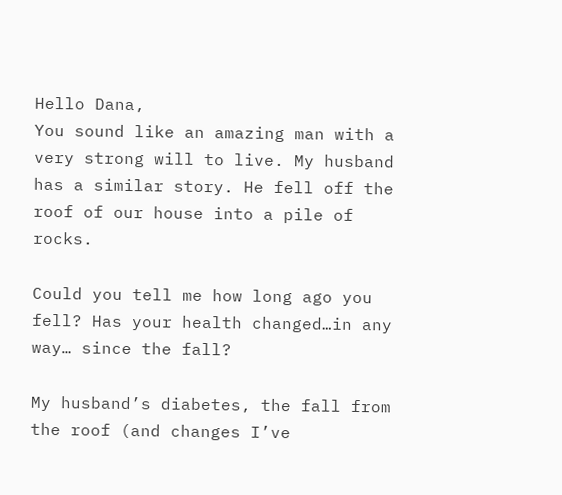Hello Dana,
You sound like an amazing man with a very strong will to live. My husband has a similar story. He fell off the roof of our house into a pile of rocks.

Could you tell me how long ago you fell? Has your health changed…in any way… since the fall?

My husband’s diabetes, the fall from the roof (and changes I’ve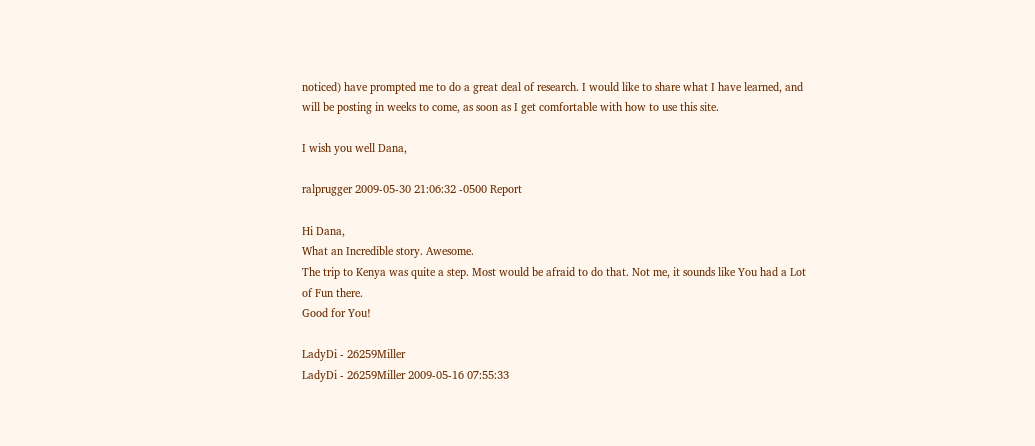noticed) have prompted me to do a great deal of research. I would like to share what I have learned, and will be posting in weeks to come, as soon as I get comfortable with how to use this site.

I wish you well Dana,

ralprugger 2009-05-30 21:06:32 -0500 Report

Hi Dana,
What an Incredible story. Awesome.
The trip to Kenya was quite a step. Most would be afraid to do that. Not me, it sounds like You had a Lot of Fun there.
Good for You!

LadyDi - 26259Miller
LadyDi - 26259Miller 2009-05-16 07:55:33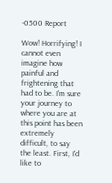-0500 Report

Wow! Horrifying! I cannot even imagine how painful and frightening that had to be. I'm sure your journey to where you are at this point has been extremely difficult, to say the least. First, I'd like to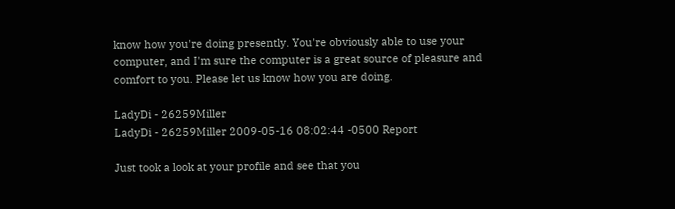know how you're doing presently. You're obviously able to use your computer, and I'm sure the computer is a great source of pleasure and comfort to you. Please let us know how you are doing.

LadyDi - 26259Miller
LadyDi - 26259Miller 2009-05-16 08:02:44 -0500 Report

Just took a look at your profile and see that you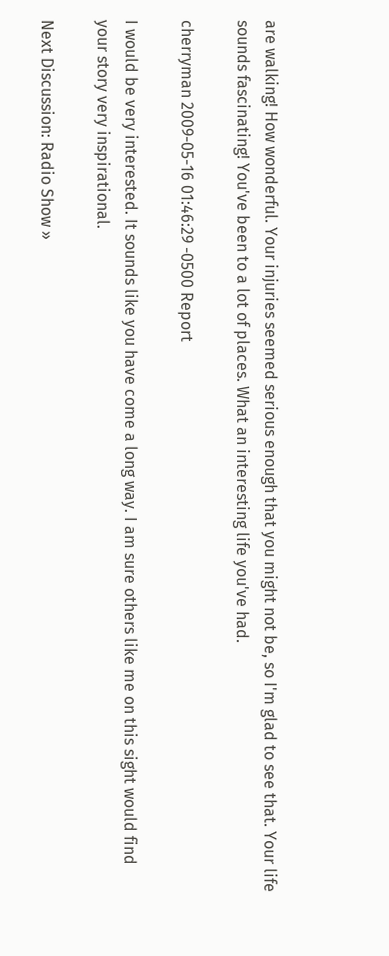are walking! How wonderful. Your injuries seemed serious enough that you might not be, so I'm glad to see that. Your life sounds fascinating! You've been to a lot of places. What an interesting life you've had.

cherryman 2009-05-16 01:46:29 -0500 Report

I would be very interested. It sounds like you have come a long way. I am sure others like me on this sight would find your story very inspirational.

Next Discussion: Radio Show »